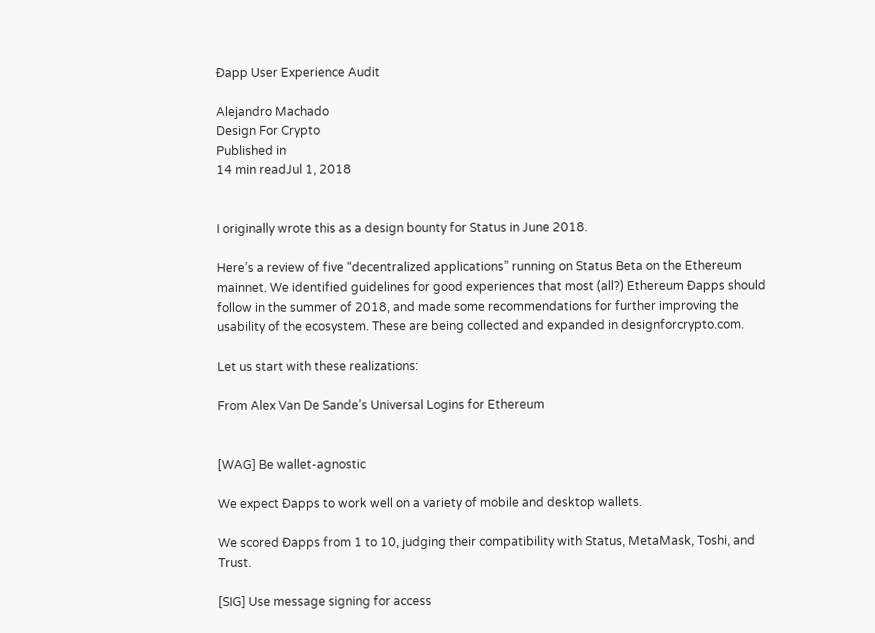Ðapp User Experience Audit

Alejandro Machado
Design For Crypto
Published in
14 min readJul 1, 2018


I originally wrote this as a design bounty for Status in June 2018.

Here’s a review of five “decentralized applications” running on Status Beta on the Ethereum mainnet. We identified guidelines for good experiences that most (all?) Ethereum Ðapps should follow in the summer of 2018, and made some recommendations for further improving the usability of the ecosystem. These are being collected and expanded in designforcrypto.com.

Let us start with these realizations:

From Alex Van De Sande’s Universal Logins for Ethereum


[WAG] Be wallet-agnostic

We expect Ðapps to work well on a variety of mobile and desktop wallets.

We scored Ðapps from 1 to 10, judging their compatibility with Status, MetaMask, Toshi, and Trust.

[SIG] Use message signing for access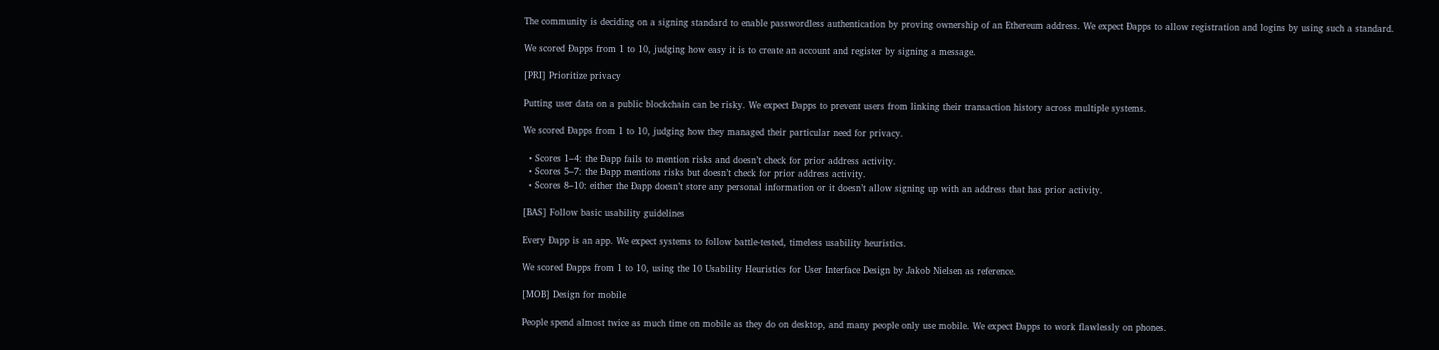The community is deciding on a signing standard to enable passwordless authentication by proving ownership of an Ethereum address. We expect Ðapps to allow registration and logins by using such a standard.

We scored Ðapps from 1 to 10, judging how easy it is to create an account and register by signing a message.

[PRI] Prioritize privacy

Putting user data on a public blockchain can be risky. We expect Ðapps to prevent users from linking their transaction history across multiple systems.

We scored Ðapps from 1 to 10, judging how they managed their particular need for privacy.

  • Scores 1–4: the Ðapp fails to mention risks and doesn’t check for prior address activity.
  • Scores 5–7: the Ðapp mentions risks but doesn’t check for prior address activity.
  • Scores 8–10: either the Ðapp doesn’t store any personal information or it doesn’t allow signing up with an address that has prior activity.

[BAS] Follow basic usability guidelines

Every Ðapp is an app. We expect systems to follow battle-tested, timeless usability heuristics.

We scored Ðapps from 1 to 10, using the 10 Usability Heuristics for User Interface Design by Jakob Nielsen as reference.

[MOB] Design for mobile

People spend almost twice as much time on mobile as they do on desktop, and many people only use mobile. We expect Ðapps to work flawlessly on phones.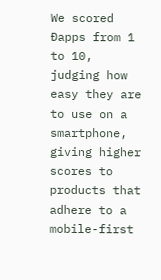We scored Ðapps from 1 to 10, judging how easy they are to use on a smartphone, giving higher scores to products that adhere to a mobile-first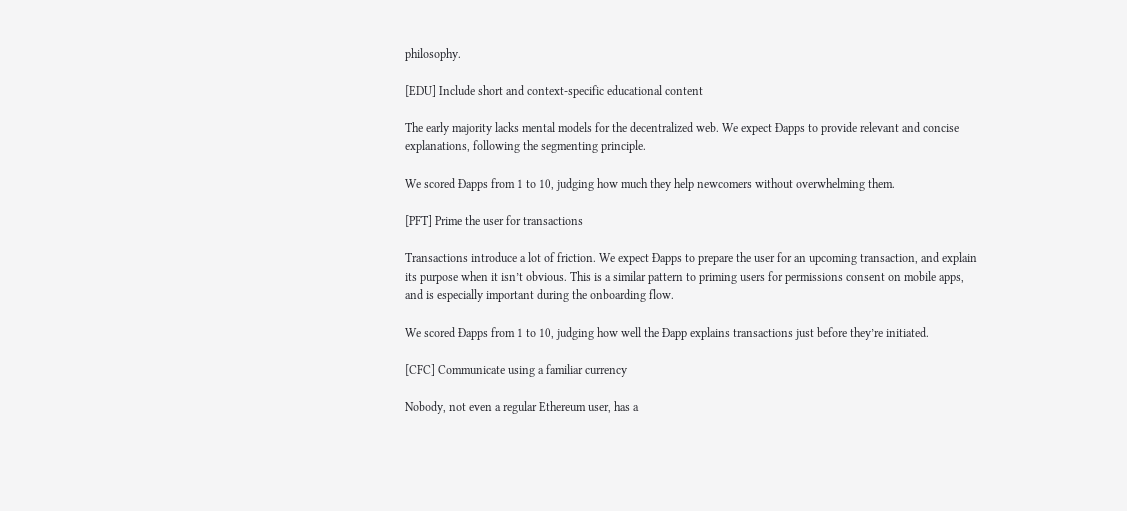philosophy.

[EDU] Include short and context-specific educational content

The early majority lacks mental models for the decentralized web. We expect Ðapps to provide relevant and concise explanations, following the segmenting principle.

We scored Ðapps from 1 to 10, judging how much they help newcomers without overwhelming them.

[PFT] Prime the user for transactions

Transactions introduce a lot of friction. We expect Ðapps to prepare the user for an upcoming transaction, and explain its purpose when it isn’t obvious. This is a similar pattern to priming users for permissions consent on mobile apps, and is especially important during the onboarding flow.

We scored Ðapps from 1 to 10, judging how well the Ðapp explains transactions just before they’re initiated.

[CFC] Communicate using a familiar currency

Nobody, not even a regular Ethereum user, has a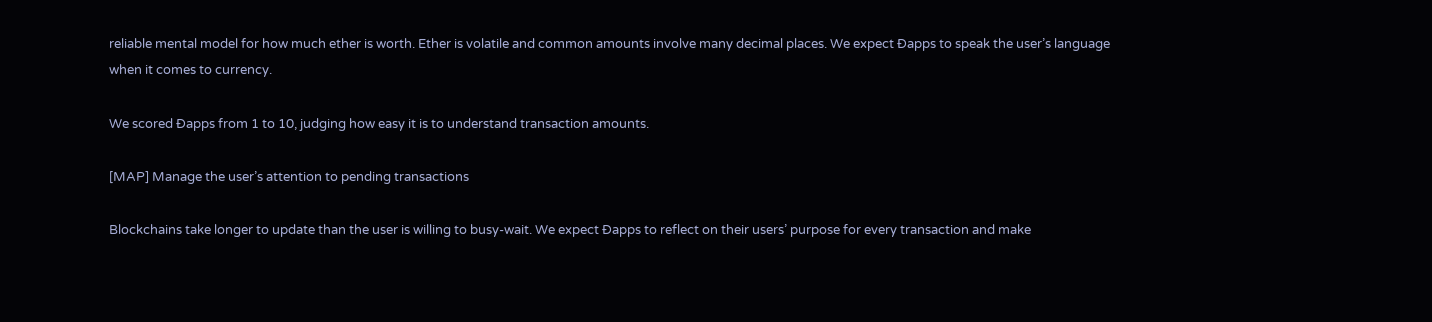reliable mental model for how much ether is worth. Ether is volatile and common amounts involve many decimal places. We expect Ðapps to speak the user’s language when it comes to currency.

We scored Ðapps from 1 to 10, judging how easy it is to understand transaction amounts.

[MAP] Manage the user’s attention to pending transactions

Blockchains take longer to update than the user is willing to busy-wait. We expect Ðapps to reflect on their users’ purpose for every transaction and make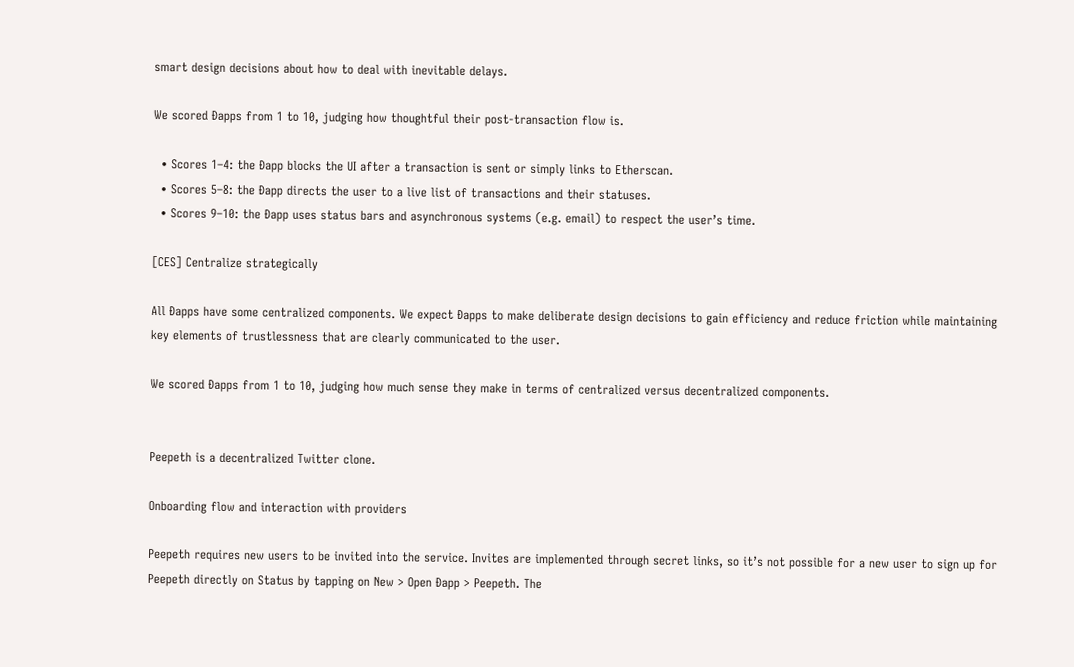smart design decisions about how to deal with inevitable delays.

We scored Ðapps from 1 to 10, judging how thoughtful their post-transaction flow is.

  • Scores 1–4: the Ðapp blocks the UI after a transaction is sent or simply links to Etherscan.
  • Scores 5–8: the Ðapp directs the user to a live list of transactions and their statuses.
  • Scores 9–10: the Ðapp uses status bars and asynchronous systems (e.g. email) to respect the user’s time.

[CES] Centralize strategically

All Ðapps have some centralized components. We expect Ðapps to make deliberate design decisions to gain efficiency and reduce friction while maintaining key elements of trustlessness that are clearly communicated to the user.

We scored Ðapps from 1 to 10, judging how much sense they make in terms of centralized versus decentralized components.


Peepeth is a decentralized Twitter clone.

Onboarding flow and interaction with providers

Peepeth requires new users to be invited into the service. Invites are implemented through secret links, so it’s not possible for a new user to sign up for Peepeth directly on Status by tapping on New > Open Ðapp > Peepeth. The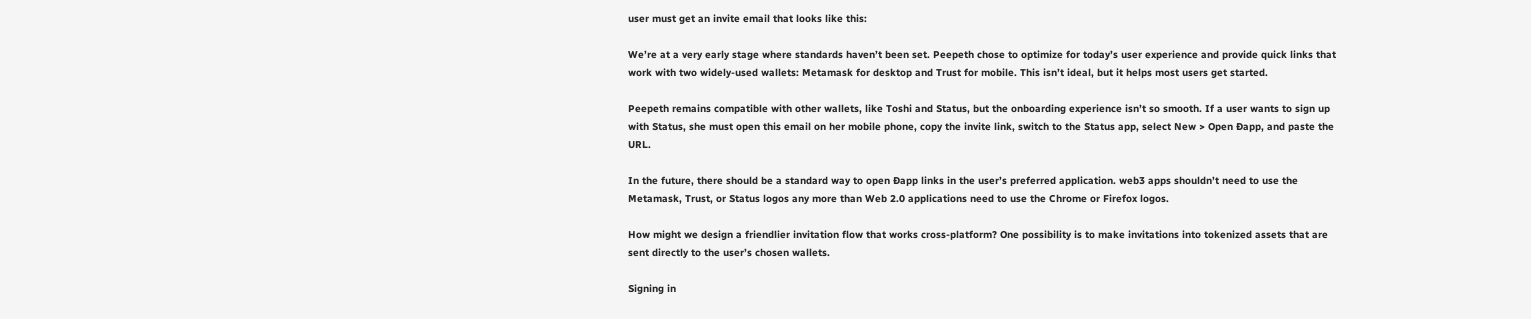user must get an invite email that looks like this:

We’re at a very early stage where standards haven’t been set. Peepeth chose to optimize for today’s user experience and provide quick links that work with two widely-used wallets: Metamask for desktop and Trust for mobile. This isn’t ideal, but it helps most users get started.

Peepeth remains compatible with other wallets, like Toshi and Status, but the onboarding experience isn’t so smooth. If a user wants to sign up with Status, she must open this email on her mobile phone, copy the invite link, switch to the Status app, select New > Open Ðapp, and paste the URL.

In the future, there should be a standard way to open Ðapp links in the user’s preferred application. web3 apps shouldn’t need to use the Metamask, Trust, or Status logos any more than Web 2.0 applications need to use the Chrome or Firefox logos.

How might we design a friendlier invitation flow that works cross-platform? One possibility is to make invitations into tokenized assets that are sent directly to the user’s chosen wallets.

Signing in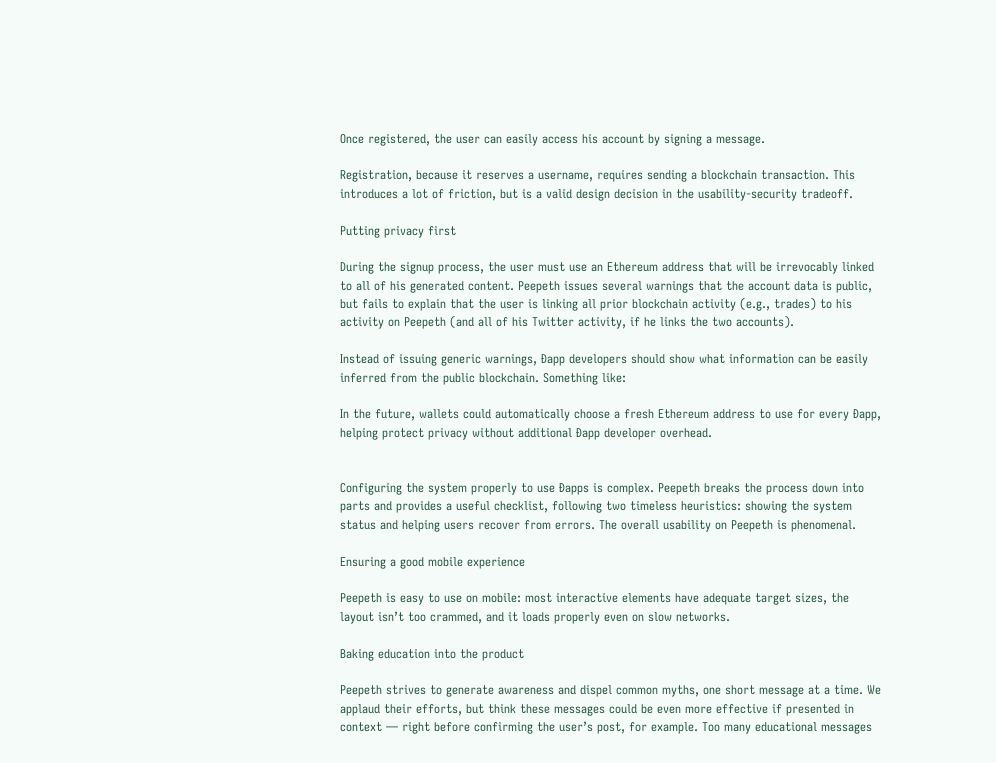Once registered, the user can easily access his account by signing a message.

Registration, because it reserves a username, requires sending a blockchain transaction. This introduces a lot of friction, but is a valid design decision in the usability-security tradeoff.

Putting privacy first

During the signup process, the user must use an Ethereum address that will be irrevocably linked to all of his generated content. Peepeth issues several warnings that the account data is public, but fails to explain that the user is linking all prior blockchain activity (e.g., trades) to his activity on Peepeth (and all of his Twitter activity, if he links the two accounts).

Instead of issuing generic warnings, Ðapp developers should show what information can be easily inferred from the public blockchain. Something like:

In the future, wallets could automatically choose a fresh Ethereum address to use for every Ðapp, helping protect privacy without additional Ðapp developer overhead.


Configuring the system properly to use Ðapps is complex. Peepeth breaks the process down into parts and provides a useful checklist, following two timeless heuristics: showing the system status and helping users recover from errors. The overall usability on Peepeth is phenomenal.

Ensuring a good mobile experience

Peepeth is easy to use on mobile: most interactive elements have adequate target sizes, the layout isn’t too crammed, and it loads properly even on slow networks.

Baking education into the product

Peepeth strives to generate awareness and dispel common myths, one short message at a time. We applaud their efforts, but think these messages could be even more effective if presented in context — right before confirming the user’s post, for example. Too many educational messages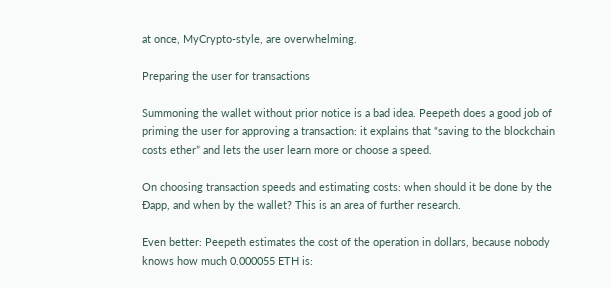at once, MyCrypto-style, are overwhelming.

Preparing the user for transactions

Summoning the wallet without prior notice is a bad idea. Peepeth does a good job of priming the user for approving a transaction: it explains that “saving to the blockchain costs ether” and lets the user learn more or choose a speed.

On choosing transaction speeds and estimating costs: when should it be done by the Ðapp, and when by the wallet? This is an area of further research.

Even better: Peepeth estimates the cost of the operation in dollars, because nobody knows how much 0.000055 ETH is: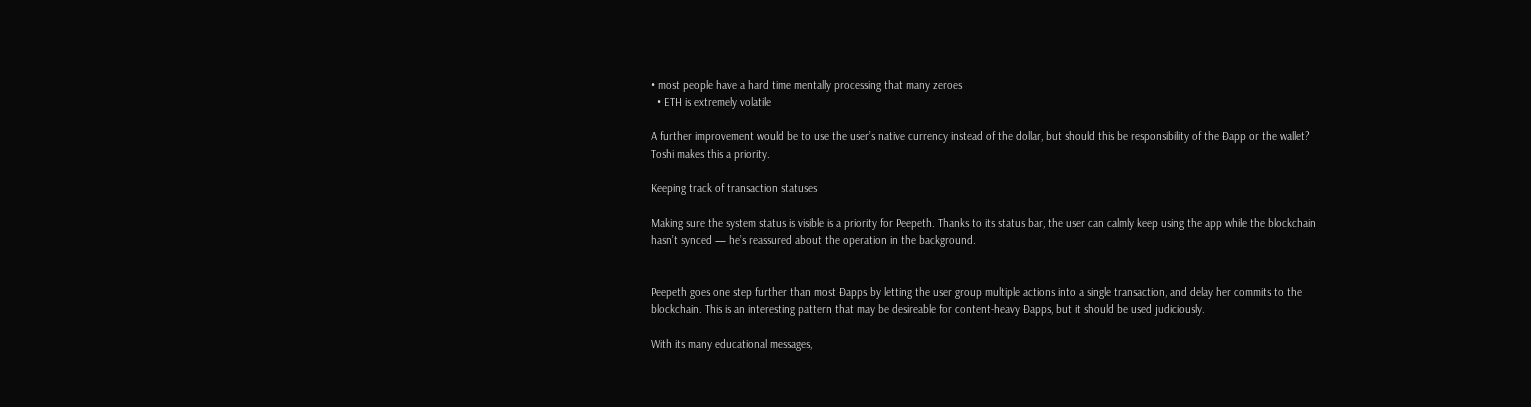• most people have a hard time mentally processing that many zeroes
  • ETH is extremely volatile

A further improvement would be to use the user’s native currency instead of the dollar, but should this be responsibility of the Ðapp or the wallet? Toshi makes this a priority.

Keeping track of transaction statuses

Making sure the system status is visible is a priority for Peepeth. Thanks to its status bar, the user can calmly keep using the app while the blockchain hasn’t synced — he’s reassured about the operation in the background.


Peepeth goes one step further than most Ðapps by letting the user group multiple actions into a single transaction, and delay her commits to the blockchain. This is an interesting pattern that may be desireable for content-heavy Ðapps, but it should be used judiciously.

With its many educational messages,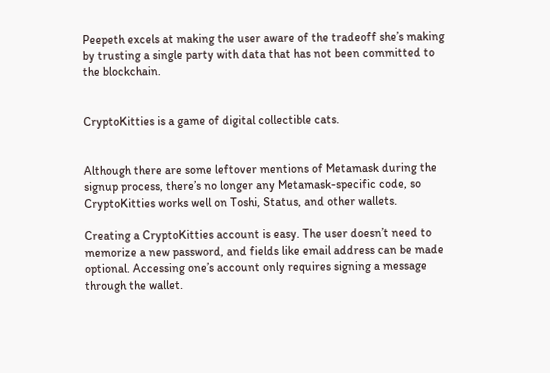Peepeth excels at making the user aware of the tradeoff she’s making by trusting a single party with data that has not been committed to the blockchain.


CryptoKitties is a game of digital collectible cats.


Although there are some leftover mentions of Metamask during the signup process, there’s no longer any Metamask-specific code, so CryptoKitties works well on Toshi, Status, and other wallets.

Creating a CryptoKitties account is easy. The user doesn’t need to memorize a new password, and fields like email address can be made optional. Accessing one’s account only requires signing a message through the wallet.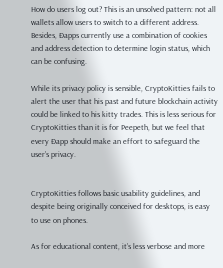How do users log out? This is an unsolved pattern: not all wallets allow users to switch to a different address. Besides, Ðapps currently use a combination of cookies and address detection to determine login status, which can be confusing.

While its privacy policy is sensible, CryptoKitties fails to alert the user that his past and future blockchain activity could be linked to his kitty trades. This is less serious for CryptoKitties than it is for Peepeth, but we feel that every Ðapp should make an effort to safeguard the user’s privacy.


CryptoKitties follows basic usability guidelines, and despite being originally conceived for desktops, is easy to use on phones.

As for educational content, it’s less verbose and more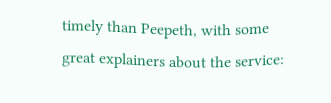timely than Peepeth, with some great explainers about the service: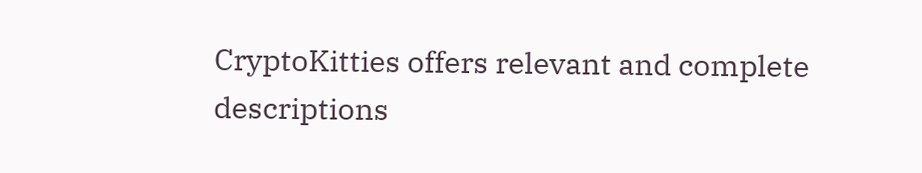CryptoKitties offers relevant and complete descriptions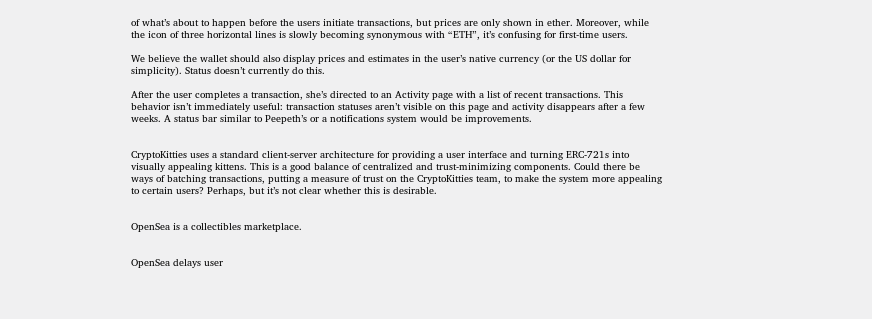of what’s about to happen before the users initiate transactions, but prices are only shown in ether. Moreover, while the icon of three horizontal lines is slowly becoming synonymous with “ETH”, it’s confusing for first-time users.

We believe the wallet should also display prices and estimates in the user’s native currency (or the US dollar for simplicity). Status doesn’t currently do this.

After the user completes a transaction, she’s directed to an Activity page with a list of recent transactions. This behavior isn’t immediately useful: transaction statuses aren’t visible on this page and activity disappears after a few weeks. A status bar similar to Peepeth’s or a notifications system would be improvements.


CryptoKitties uses a standard client-server architecture for providing a user interface and turning ERC-721s into visually appealing kittens. This is a good balance of centralized and trust-minimizing components. Could there be ways of batching transactions, putting a measure of trust on the CryptoKitties team, to make the system more appealing to certain users? Perhaps, but it’s not clear whether this is desirable.


OpenSea is a collectibles marketplace.


OpenSea delays user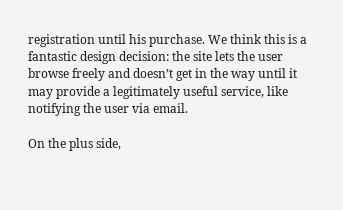registration until his purchase. We think this is a fantastic design decision: the site lets the user browse freely and doesn’t get in the way until it may provide a legitimately useful service, like notifying the user via email.

On the plus side,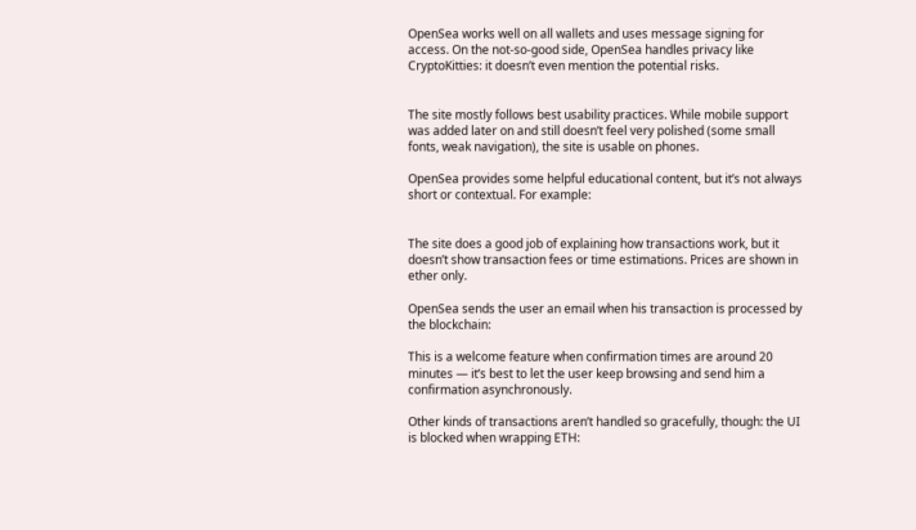OpenSea works well on all wallets and uses message signing for access. On the not-so-good side, OpenSea handles privacy like CryptoKitties: it doesn’t even mention the potential risks.


The site mostly follows best usability practices. While mobile support was added later on and still doesn’t feel very polished (some small fonts, weak navigation), the site is usable on phones.

OpenSea provides some helpful educational content, but it’s not always short or contextual. For example:


The site does a good job of explaining how transactions work, but it doesn’t show transaction fees or time estimations. Prices are shown in ether only.

OpenSea sends the user an email when his transaction is processed by the blockchain:

This is a welcome feature when confirmation times are around 20 minutes — it’s best to let the user keep browsing and send him a confirmation asynchronously.

Other kinds of transactions aren’t handled so gracefully, though: the UI is blocked when wrapping ETH: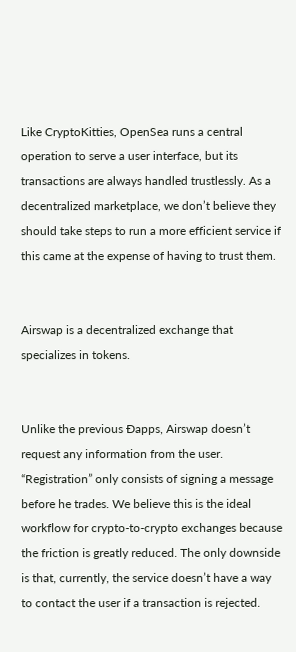Like CryptoKitties, OpenSea runs a central operation to serve a user interface, but its transactions are always handled trustlessly. As a decentralized marketplace, we don’t believe they should take steps to run a more efficient service if this came at the expense of having to trust them.


Airswap is a decentralized exchange that specializes in tokens.


Unlike the previous Ðapps, Airswap doesn’t request any information from the user. “Registration” only consists of signing a message before he trades. We believe this is the ideal workflow for crypto-to-crypto exchanges because the friction is greatly reduced. The only downside is that, currently, the service doesn’t have a way to contact the user if a transaction is rejected.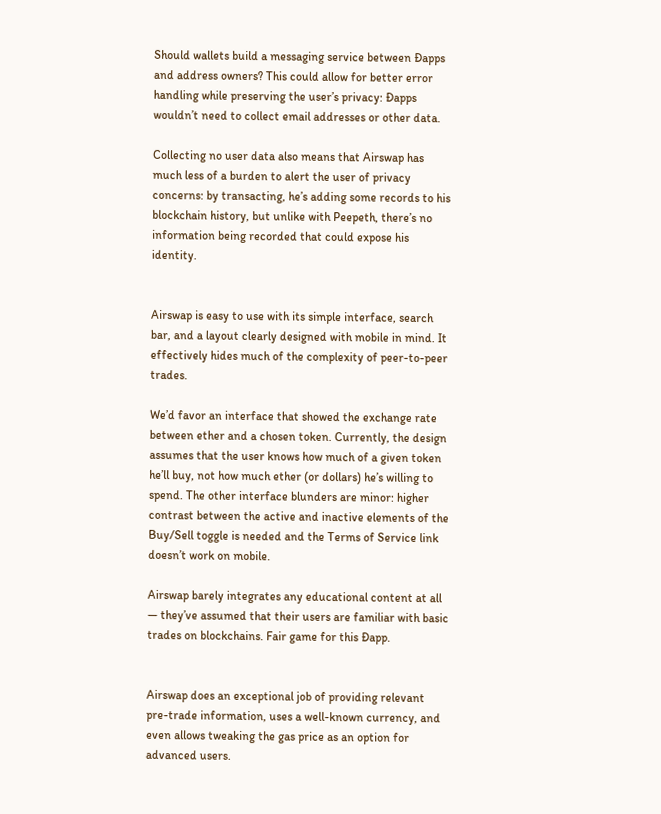Should wallets build a messaging service between Ðapps and address owners? This could allow for better error handling while preserving the user’s privacy: Ðapps wouldn’t need to collect email addresses or other data.

Collecting no user data also means that Airswap has much less of a burden to alert the user of privacy concerns: by transacting, he’s adding some records to his blockchain history, but unlike with Peepeth, there’s no information being recorded that could expose his identity.


Airswap is easy to use with its simple interface, search bar, and a layout clearly designed with mobile in mind. It effectively hides much of the complexity of peer-to-peer trades.

We’d favor an interface that showed the exchange rate between ether and a chosen token. Currently, the design assumes that the user knows how much of a given token he’ll buy, not how much ether (or dollars) he’s willing to spend. The other interface blunders are minor: higher contrast between the active and inactive elements of the Buy/Sell toggle is needed and the Terms of Service link doesn’t work on mobile.

Airswap barely integrates any educational content at all — they’ve assumed that their users are familiar with basic trades on blockchains. Fair game for this Ðapp.


Airswap does an exceptional job of providing relevant pre-trade information, uses a well-known currency, and even allows tweaking the gas price as an option for advanced users.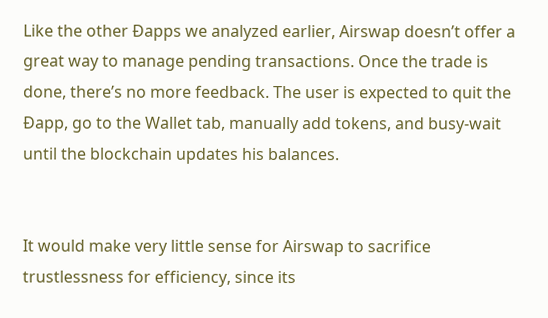Like the other Ðapps we analyzed earlier, Airswap doesn’t offer a great way to manage pending transactions. Once the trade is done, there’s no more feedback. The user is expected to quit the Ðapp, go to the Wallet tab, manually add tokens, and busy-wait until the blockchain updates his balances.


It would make very little sense for Airswap to sacrifice trustlessness for efficiency, since its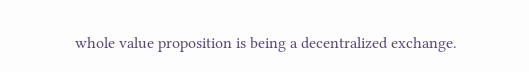whole value proposition is being a decentralized exchange.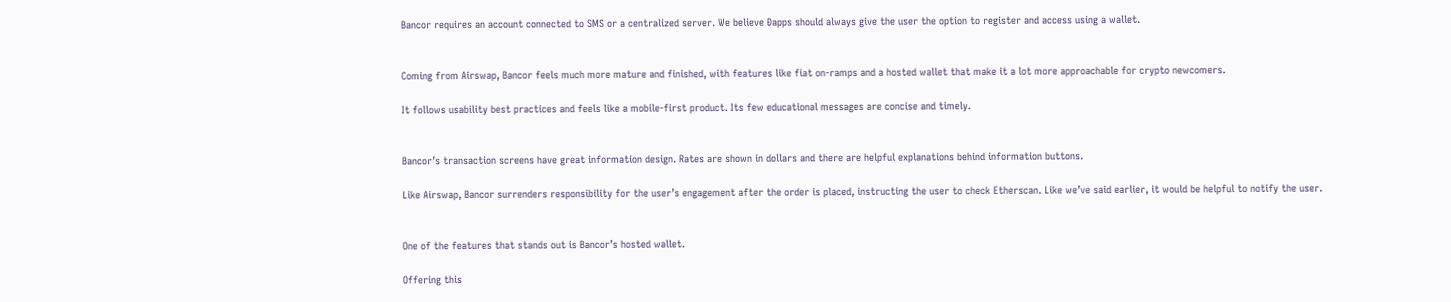Bancor requires an account connected to SMS or a centralized server. We believe Ðapps should always give the user the option to register and access using a wallet.


Coming from Airswap, Bancor feels much more mature and finished, with features like fiat on-ramps and a hosted wallet that make it a lot more approachable for crypto newcomers.

It follows usability best practices and feels like a mobile-first product. Its few educational messages are concise and timely.


Bancor’s transaction screens have great information design. Rates are shown in dollars and there are helpful explanations behind information buttons.

Like Airswap, Bancor surrenders responsibility for the user’s engagement after the order is placed, instructing the user to check Etherscan. Like we’ve said earlier, it would be helpful to notify the user.


One of the features that stands out is Bancor’s hosted wallet.

Offering this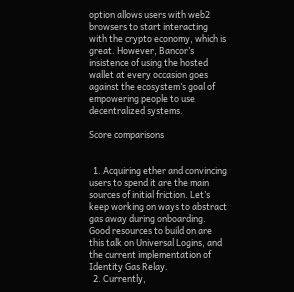option allows users with web2 browsers to start interacting with the crypto economy, which is great. However, Bancor’s insistence of using the hosted wallet at every occasion goes against the ecosystem’s goal of empowering people to use decentralized systems.

Score comparisons


  1. Acquiring ether and convincing users to spend it are the main sources of initial friction. Let’s keep working on ways to abstract gas away during onboarding. Good resources to build on are this talk on Universal Logins, and the current implementation of Identity Gas Relay.
  2. Currently,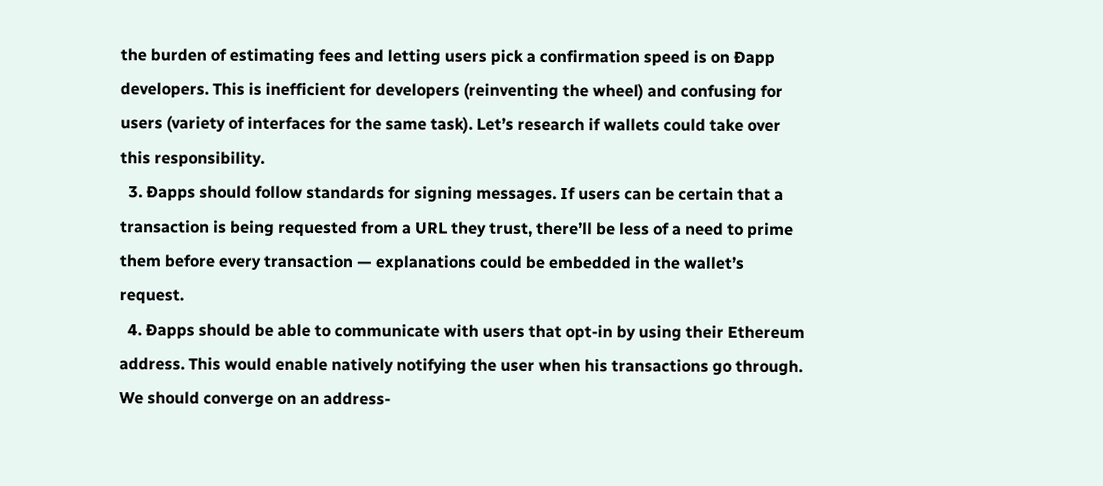the burden of estimating fees and letting users pick a confirmation speed is on Ðapp developers. This is inefficient for developers (reinventing the wheel) and confusing for users (variety of interfaces for the same task). Let’s research if wallets could take over this responsibility.
  3. Ðapps should follow standards for signing messages. If users can be certain that a transaction is being requested from a URL they trust, there’ll be less of a need to prime them before every transaction — explanations could be embedded in the wallet’s request.
  4. Ðapps should be able to communicate with users that opt-in by using their Ethereum address. This would enable natively notifying the user when his transactions go through. We should converge on an address-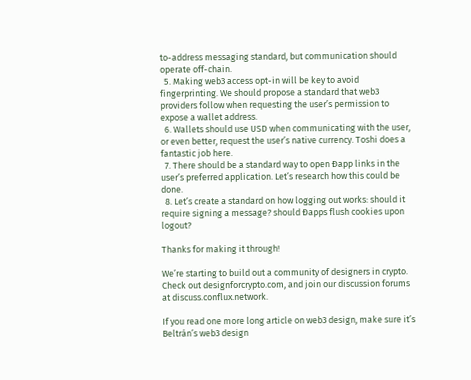to-address messaging standard, but communication should operate off-chain.
  5. Making web3 access opt-in will be key to avoid fingerprinting. We should propose a standard that web3 providers follow when requesting the user’s permission to expose a wallet address.
  6. Wallets should use USD when communicating with the user, or even better, request the user’s native currency. Toshi does a fantastic job here.
  7. There should be a standard way to open Ðapp links in the user’s preferred application. Let’s research how this could be done.
  8. Let’s create a standard on how logging out works: should it require signing a message? should Ðapps flush cookies upon logout?

Thanks for making it through!

We’re starting to build out a community of designers in crypto. Check out designforcrypto.com, and join our discussion forums at discuss.conflux.network.

If you read one more long article on web3 design, make sure it’s Beltrán’s web3 design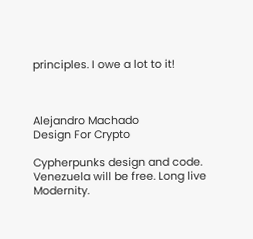principles. I owe a lot to it!



Alejandro Machado
Design For Crypto

Cypherpunks design and code. Venezuela will be free. Long live Modernity.